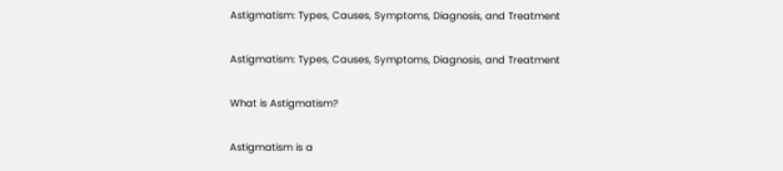Astigmatism: Types, Causes, Symptoms, Diagnosis, and Treatment

Astigmatism: Types, Causes, Symptoms, Diagnosis, and Treatment

What is Astigmatism?

Astigmatism is a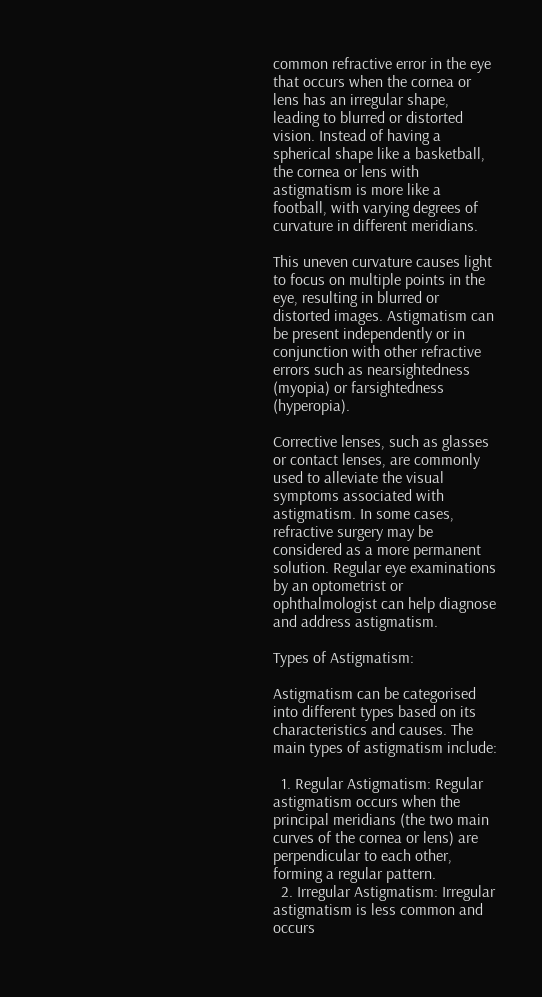common refractive error in the eye that occurs when the cornea or lens has an irregular shape, leading to blurred or distorted vision. Instead of having a spherical shape like a basketball, the cornea or lens with astigmatism is more like a football, with varying degrees of curvature in different meridians.

This uneven curvature causes light to focus on multiple points in the eye, resulting in blurred or distorted images. Astigmatism can be present independently or in conjunction with other refractive errors such as nearsightedness (myopia) or farsightedness (hyperopia).

Corrective lenses, such as glasses or contact lenses, are commonly used to alleviate the visual symptoms associated with astigmatism. In some cases, refractive surgery may be considered as a more permanent solution. Regular eye examinations by an optometrist or ophthalmologist can help diagnose and address astigmatism.

Types of Astigmatism:

Astigmatism can be categorised into different types based on its characteristics and causes. The main types of astigmatism include:

  1. Regular Astigmatism: Regular astigmatism occurs when the principal meridians (the two main curves of the cornea or lens) are perpendicular to each other, forming a regular pattern.
  2. Irregular Astigmatism: Irregular astigmatism is less common and occurs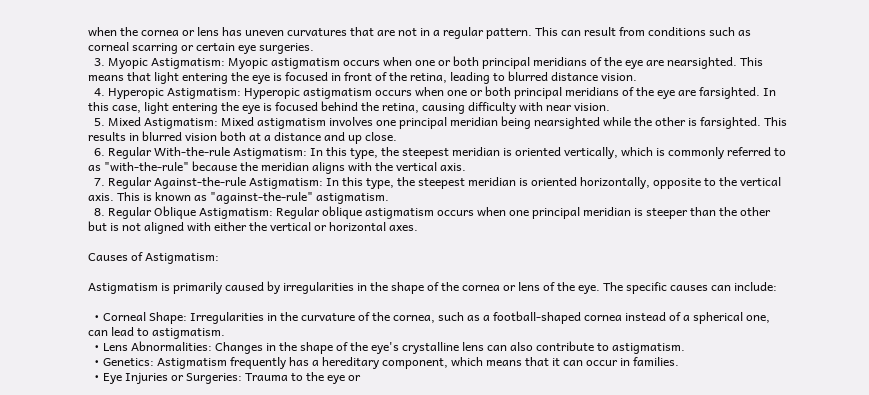when the cornea or lens has uneven curvatures that are not in a regular pattern. This can result from conditions such as corneal scarring or certain eye surgeries.
  3. Myopic Astigmatism: Myopic astigmatism occurs when one or both principal meridians of the eye are nearsighted. This means that light entering the eye is focused in front of the retina, leading to blurred distance vision.
  4. Hyperopic Astigmatism: Hyperopic astigmatism occurs when one or both principal meridians of the eye are farsighted. In this case, light entering the eye is focused behind the retina, causing difficulty with near vision.
  5. Mixed Astigmatism: Mixed astigmatism involves one principal meridian being nearsighted while the other is farsighted. This results in blurred vision both at a distance and up close.
  6. Regular With-the-rule Astigmatism: In this type, the steepest meridian is oriented vertically, which is commonly referred to as "with-the-rule" because the meridian aligns with the vertical axis.
  7. Regular Against-the-rule Astigmatism: In this type, the steepest meridian is oriented horizontally, opposite to the vertical axis. This is known as "against-the-rule" astigmatism.
  8. Regular Oblique Astigmatism: Regular oblique astigmatism occurs when one principal meridian is steeper than the other but is not aligned with either the vertical or horizontal axes.

Causes of Astigmatism:

Astigmatism is primarily caused by irregularities in the shape of the cornea or lens of the eye. The specific causes can include:

  • Corneal Shape: Irregularities in the curvature of the cornea, such as a football-shaped cornea instead of a spherical one, can lead to astigmatism.
  • Lens Abnormalities: Changes in the shape of the eye's crystalline lens can also contribute to astigmatism.
  • Genetics: Astigmatism frequently has a hereditary component, which means that it can occur in families.
  • Eye Injuries or Surgeries: Trauma to the eye or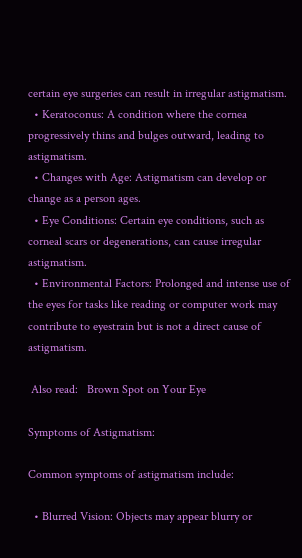certain eye surgeries can result in irregular astigmatism.
  • Keratoconus: A condition where the cornea progressively thins and bulges outward, leading to astigmatism.
  • Changes with Age: Astigmatism can develop or change as a person ages.
  • Eye Conditions: Certain eye conditions, such as corneal scars or degenerations, can cause irregular astigmatism.
  • Environmental Factors: Prolonged and intense use of the eyes for tasks like reading or computer work may contribute to eyestrain but is not a direct cause of astigmatism.

 Also read:   Brown Spot on Your Eye

Symptoms of Astigmatism:

Common symptoms of astigmatism include:

  • Blurred Vision: Objects may appear blurry or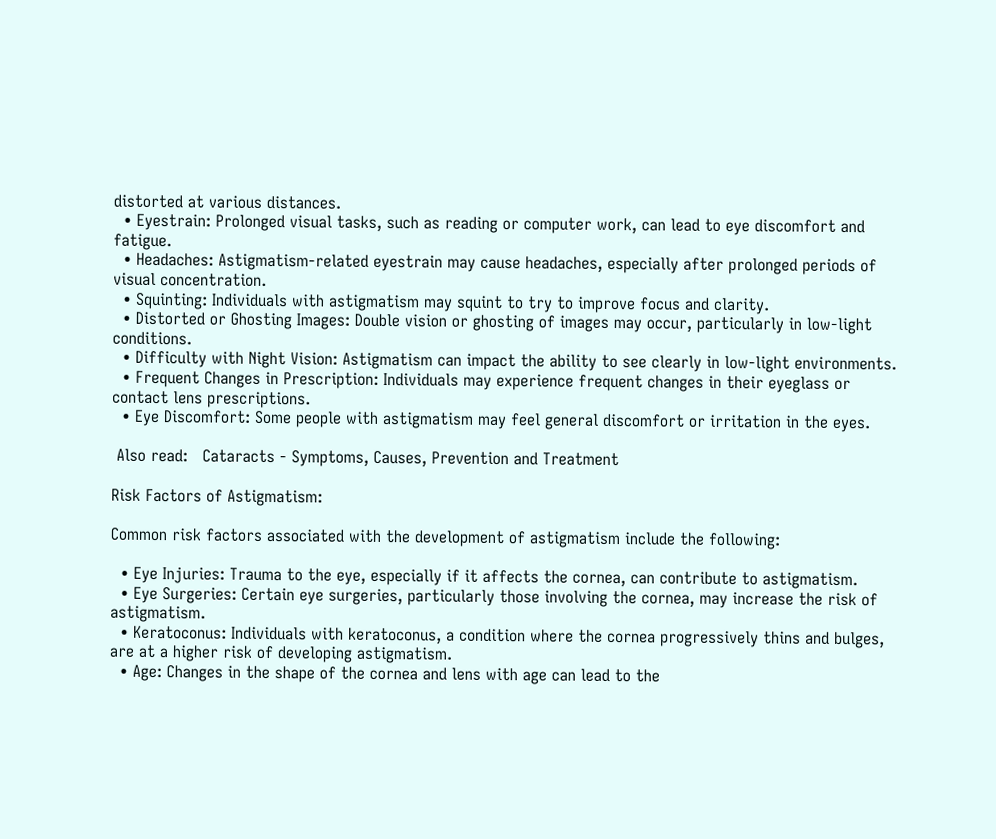distorted at various distances.
  • Eyestrain: Prolonged visual tasks, such as reading or computer work, can lead to eye discomfort and fatigue.
  • Headaches: Astigmatism-related eyestrain may cause headaches, especially after prolonged periods of visual concentration.
  • Squinting: Individuals with astigmatism may squint to try to improve focus and clarity.
  • Distorted or Ghosting Images: Double vision or ghosting of images may occur, particularly in low-light conditions.
  • Difficulty with Night Vision: Astigmatism can impact the ability to see clearly in low-light environments.
  • Frequent Changes in Prescription: Individuals may experience frequent changes in their eyeglass or contact lens prescriptions.
  • Eye Discomfort: Some people with astigmatism may feel general discomfort or irritation in the eyes.

 Also read:   Cataracts - Symptoms, Causes, Prevention and Treatment

Risk Factors of Astigmatism:

Common risk factors associated with the development of astigmatism include the following:

  • Eye Injuries: Trauma to the eye, especially if it affects the cornea, can contribute to astigmatism.
  • Eye Surgeries: Certain eye surgeries, particularly those involving the cornea, may increase the risk of astigmatism.
  • Keratoconus: Individuals with keratoconus, a condition where the cornea progressively thins and bulges, are at a higher risk of developing astigmatism.
  • Age: Changes in the shape of the cornea and lens with age can lead to the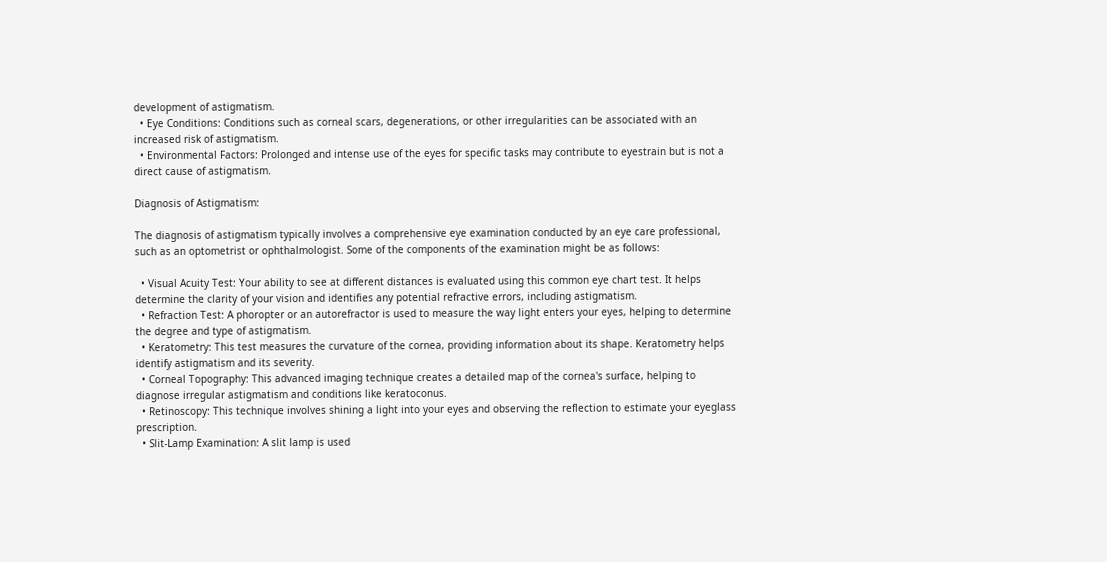development of astigmatism.
  • Eye Conditions: Conditions such as corneal scars, degenerations, or other irregularities can be associated with an increased risk of astigmatism.
  • Environmental Factors: Prolonged and intense use of the eyes for specific tasks may contribute to eyestrain but is not a direct cause of astigmatism.

Diagnosis of Astigmatism:

The diagnosis of astigmatism typically involves a comprehensive eye examination conducted by an eye care professional, such as an optometrist or ophthalmologist. Some of the components of the examination might be as follows:

  • Visual Acuity Test: Your ability to see at different distances is evaluated using this common eye chart test. It helps determine the clarity of your vision and identifies any potential refractive errors, including astigmatism.
  • Refraction Test: A phoropter or an autorefractor is used to measure the way light enters your eyes, helping to determine the degree and type of astigmatism.
  • Keratometry: This test measures the curvature of the cornea, providing information about its shape. Keratometry helps identify astigmatism and its severity.
  • Corneal Topography: This advanced imaging technique creates a detailed map of the cornea's surface, helping to diagnose irregular astigmatism and conditions like keratoconus.
  • Retinoscopy: This technique involves shining a light into your eyes and observing the reflection to estimate your eyeglass prescription.
  • Slit-Lamp Examination: A slit lamp is used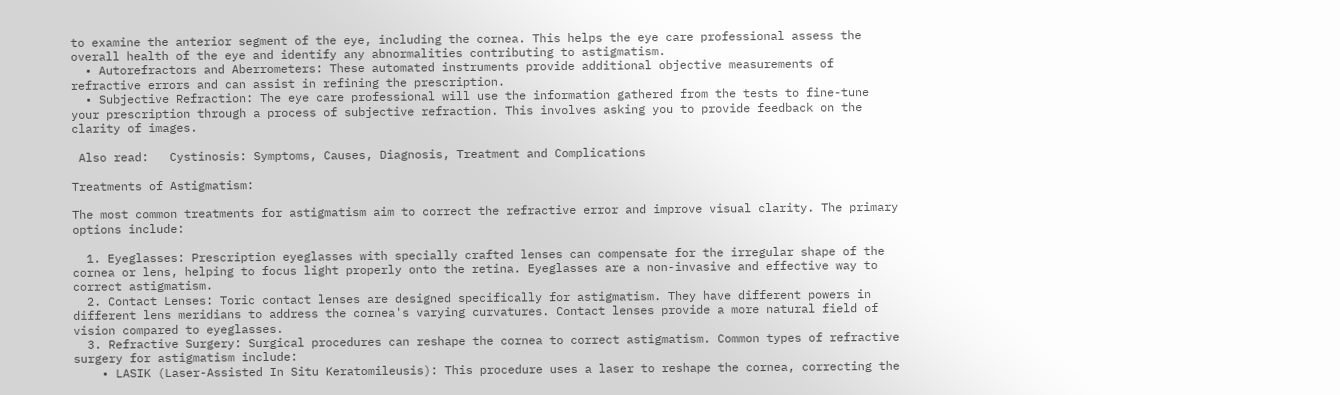to examine the anterior segment of the eye, including the cornea. This helps the eye care professional assess the overall health of the eye and identify any abnormalities contributing to astigmatism.
  • Autorefractors and Aberrometers: These automated instruments provide additional objective measurements of refractive errors and can assist in refining the prescription.
  • Subjective Refraction: The eye care professional will use the information gathered from the tests to fine-tune your prescription through a process of subjective refraction. This involves asking you to provide feedback on the clarity of images.

 Also read:   Cystinosis: Symptoms, Causes, Diagnosis, Treatment and Complications

Treatments of Astigmatism:

The most common treatments for astigmatism aim to correct the refractive error and improve visual clarity. The primary options include:

  1. Eyeglasses: Prescription eyeglasses with specially crafted lenses can compensate for the irregular shape of the cornea or lens, helping to focus light properly onto the retina. Eyeglasses are a non-invasive and effective way to correct astigmatism.
  2. Contact Lenses: Toric contact lenses are designed specifically for astigmatism. They have different powers in different lens meridians to address the cornea's varying curvatures. Contact lenses provide a more natural field of vision compared to eyeglasses.
  3. Refractive Surgery: Surgical procedures can reshape the cornea to correct astigmatism. Common types of refractive surgery for astigmatism include:
    • LASIK (Laser-Assisted In Situ Keratomileusis): This procedure uses a laser to reshape the cornea, correcting the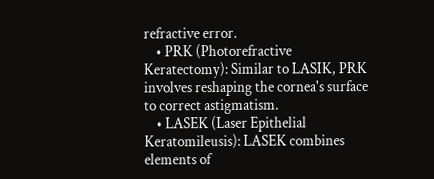refractive error.
    • PRK (Photorefractive Keratectomy): Similar to LASIK, PRK involves reshaping the cornea's surface to correct astigmatism.
    • LASEK (Laser Epithelial Keratomileusis): LASEK combines elements of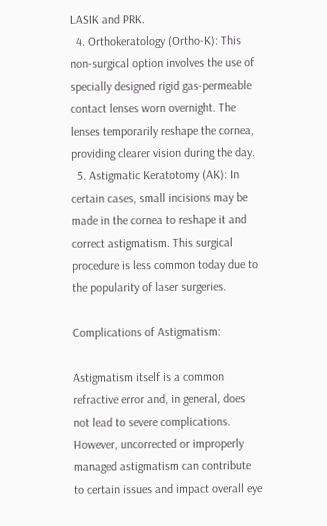LASIK and PRK.
  4. Orthokeratology (Ortho-K): This non-surgical option involves the use of specially designed rigid gas-permeable contact lenses worn overnight. The lenses temporarily reshape the cornea, providing clearer vision during the day.
  5. Astigmatic Keratotomy (AK): In certain cases, small incisions may be made in the cornea to reshape it and correct astigmatism. This surgical procedure is less common today due to the popularity of laser surgeries.

Complications of Astigmatism:

Astigmatism itself is a common refractive error and, in general, does not lead to severe complications. However, uncorrected or improperly managed astigmatism can contribute to certain issues and impact overall eye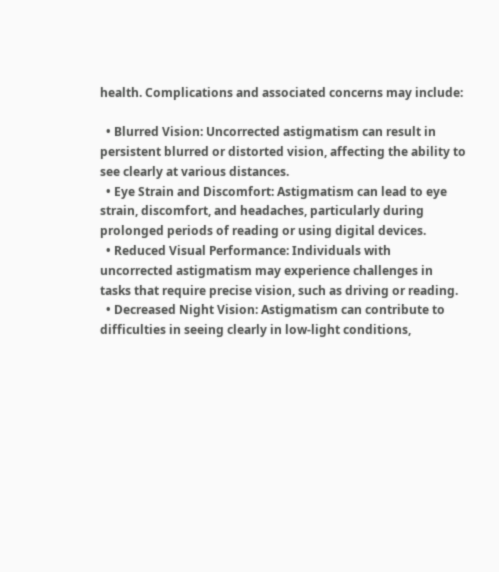health. Complications and associated concerns may include:

  • Blurred Vision: Uncorrected astigmatism can result in persistent blurred or distorted vision, affecting the ability to see clearly at various distances.
  • Eye Strain and Discomfort: Astigmatism can lead to eye strain, discomfort, and headaches, particularly during prolonged periods of reading or using digital devices.
  • Reduced Visual Performance: Individuals with uncorrected astigmatism may experience challenges in tasks that require precise vision, such as driving or reading.
  • Decreased Night Vision: Astigmatism can contribute to difficulties in seeing clearly in low-light conditions,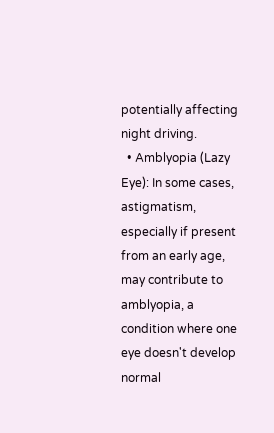potentially affecting night driving.
  • Amblyopia (Lazy Eye): In some cases, astigmatism, especially if present from an early age, may contribute to amblyopia, a condition where one eye doesn't develop normal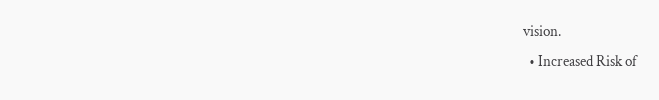vision.
  • Increased Risk of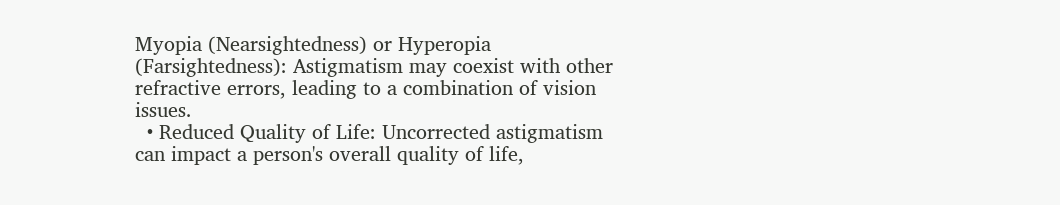Myopia (Nearsightedness) or Hyperopia (Farsightedness): Astigmatism may coexist with other refractive errors, leading to a combination of vision issues.
  • Reduced Quality of Life: Uncorrected astigmatism can impact a person's overall quality of life,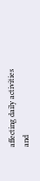affecting daily activities and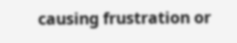causing frustration or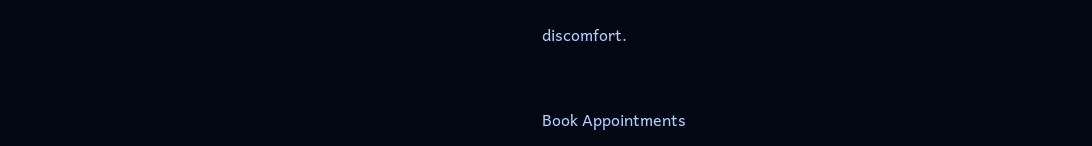discomfort.


Book Appointments